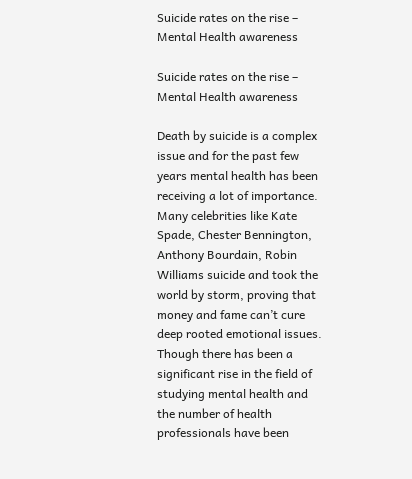Suicide rates on the rise – Mental Health awareness

Suicide rates on the rise – Mental Health awareness

Death by suicide is a complex issue and for the past few years mental health has been receiving a lot of importance. Many celebrities like Kate Spade, Chester Bennington, Anthony Bourdain, Robin Williams suicide and took the world by storm, proving that money and fame can’t cure deep rooted emotional issues. Though there has been a significant rise in the field of studying mental health and the number of health professionals have been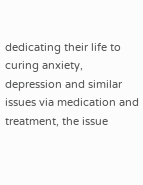dedicating their life to curing anxiety, depression and similar issues via medication and treatment, the issue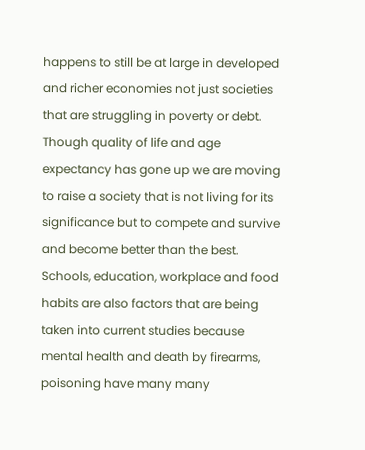happens to still be at large in developed and richer economies not just societies that are struggling in poverty or debt.
Though quality of life and age expectancy has gone up we are moving to raise a society that is not living for its significance but to compete and survive and become better than the best. Schools, education, workplace and food habits are also factors that are being taken into current studies because mental health and death by firearms, poisoning have many many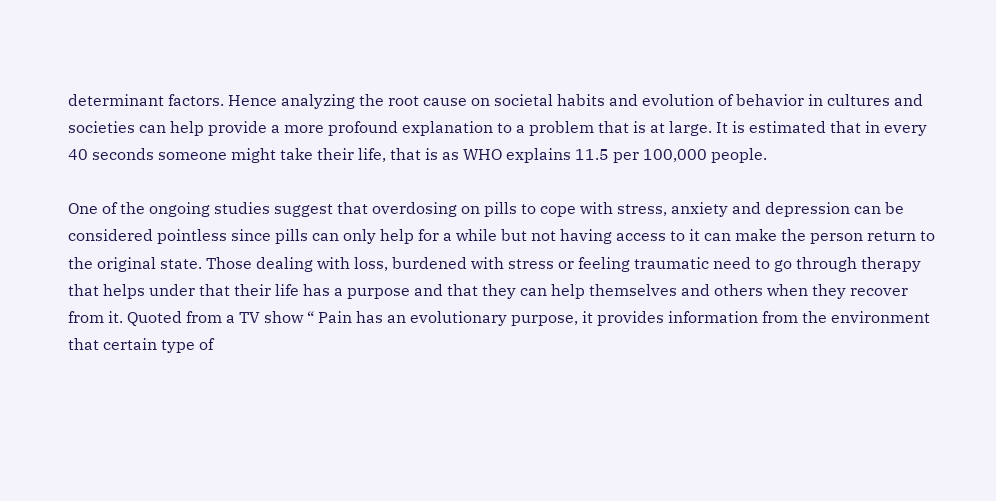determinant factors. Hence analyzing the root cause on societal habits and evolution of behavior in cultures and societies can help provide a more profound explanation to a problem that is at large. It is estimated that in every 40 seconds someone might take their life, that is as WHO explains 11.5 per 100,000 people.

One of the ongoing studies suggest that overdosing on pills to cope with stress, anxiety and depression can be considered pointless since pills can only help for a while but not having access to it can make the person return to the original state. Those dealing with loss, burdened with stress or feeling traumatic need to go through therapy that helps under that their life has a purpose and that they can help themselves and others when they recover from it. Quoted from a TV show “ Pain has an evolutionary purpose, it provides information from the environment that certain type of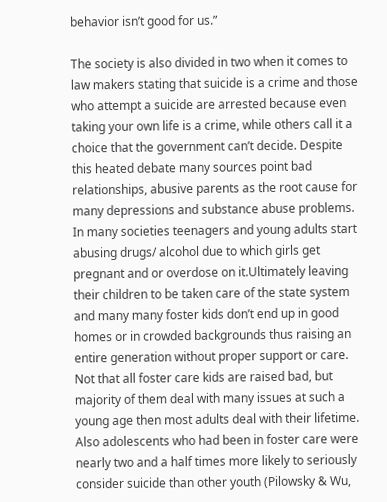behavior isn’t good for us.”

The society is also divided in two when it comes to law makers stating that suicide is a crime and those who attempt a suicide are arrested because even taking your own life is a crime, while others call it a choice that the government can’t decide. Despite this heated debate many sources point bad relationships, abusive parents as the root cause for many depressions and substance abuse problems. In many societies teenagers and young adults start abusing drugs/ alcohol due to which girls get pregnant and or overdose on it.Ultimately leaving their children to be taken care of the state system and many many foster kids don’t end up in good homes or in crowded backgrounds thus raising an entire generation without proper support or care. Not that all foster care kids are raised bad, but majority of them deal with many issues at such a young age then most adults deal with their lifetime. Also adolescents who had been in foster care were nearly two and a half times more likely to seriously consider suicide than other youth (Pilowsky & Wu,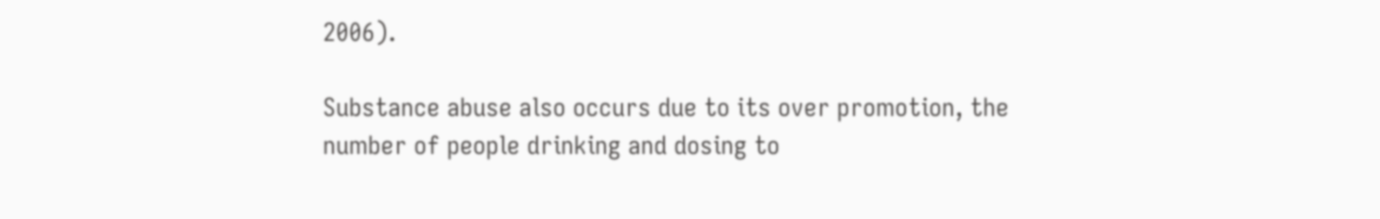2006).

Substance abuse also occurs due to its over promotion, the number of people drinking and dosing to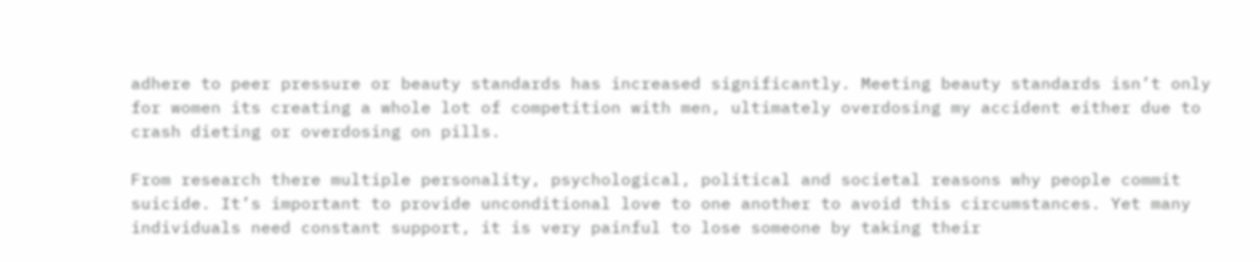adhere to peer pressure or beauty standards has increased significantly. Meeting beauty standards isn’t only for women its creating a whole lot of competition with men, ultimately overdosing my accident either due to crash dieting or overdosing on pills.

From research there multiple personality, psychological, political and societal reasons why people commit suicide. It’s important to provide unconditional love to one another to avoid this circumstances. Yet many individuals need constant support, it is very painful to lose someone by taking their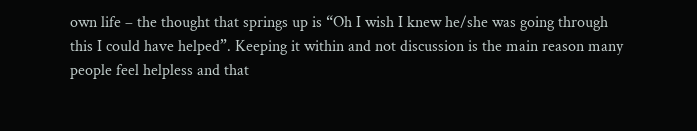own life – the thought that springs up is “Oh I wish I knew he/she was going through this I could have helped”. Keeping it within and not discussion is the main reason many people feel helpless and that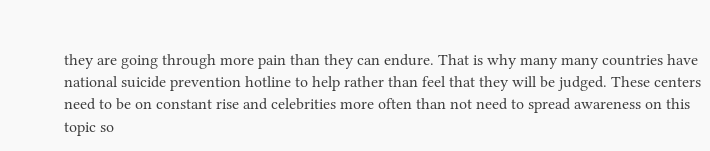they are going through more pain than they can endure. That is why many many countries have national suicide prevention hotline to help rather than feel that they will be judged. These centers need to be on constant rise and celebrities more often than not need to spread awareness on this topic so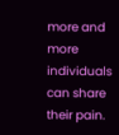more and more individuals can share their pain.